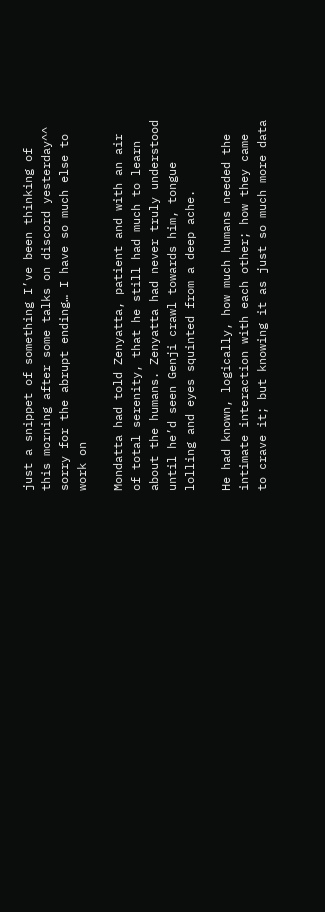just a snippet of something I’ve been thinking of this morning after some talks on discord yesterday^^ sorry for the abrupt ending… I have so much else to work on

Mondatta had told Zenyatta, patient and with an air of total serenity, that he still had much to learn about the humans. Zenyatta had never truly understood until he’d seen Genji crawl towards him, tongue lolling and eyes squinted from a deep ache.

He had known, logically, how much humans needed the intimate interaction with each other; how they came to crave it; but knowing it as just so much more data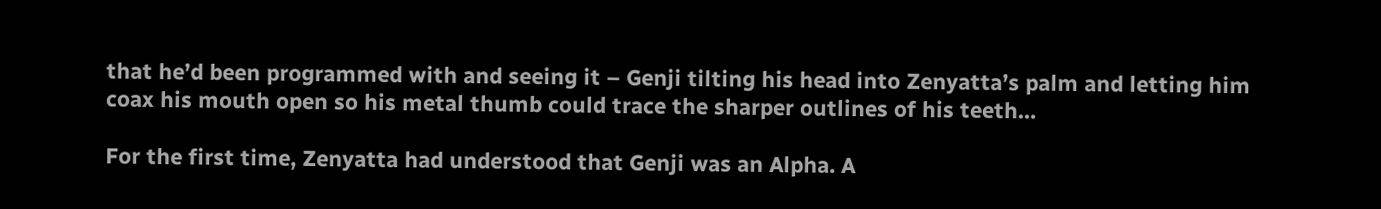that he’d been programmed with and seeing it – Genji tilting his head into Zenyatta’s palm and letting him coax his mouth open so his metal thumb could trace the sharper outlines of his teeth…

For the first time, Zenyatta had understood that Genji was an Alpha. A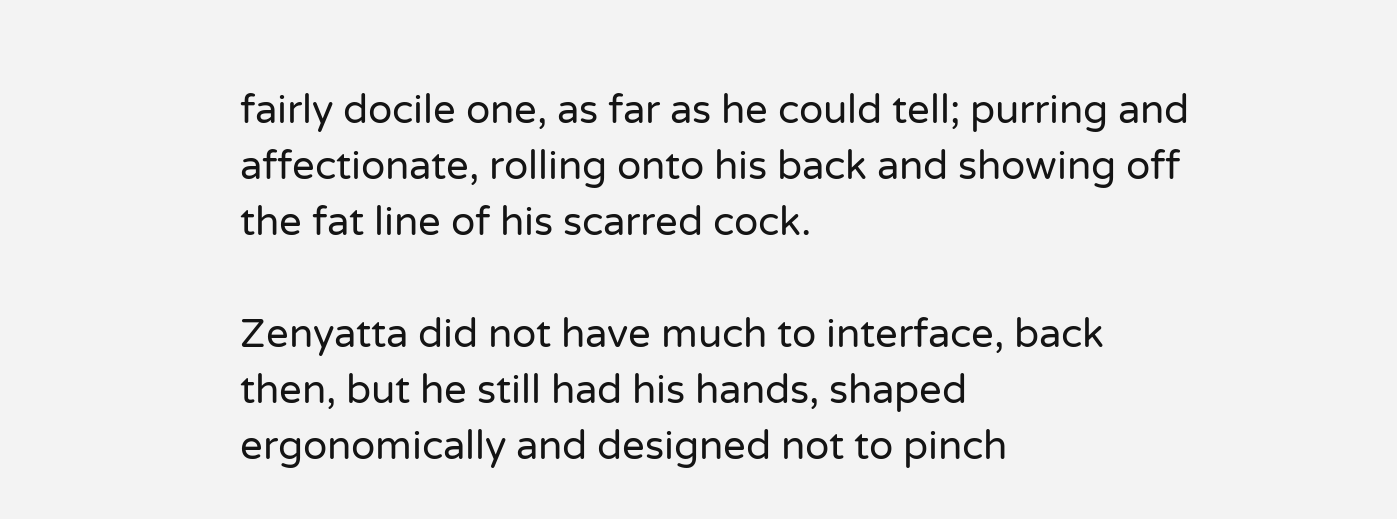fairly docile one, as far as he could tell; purring and affectionate, rolling onto his back and showing off the fat line of his scarred cock.

Zenyatta did not have much to interface, back then, but he still had his hands, shaped ergonomically and designed not to pinch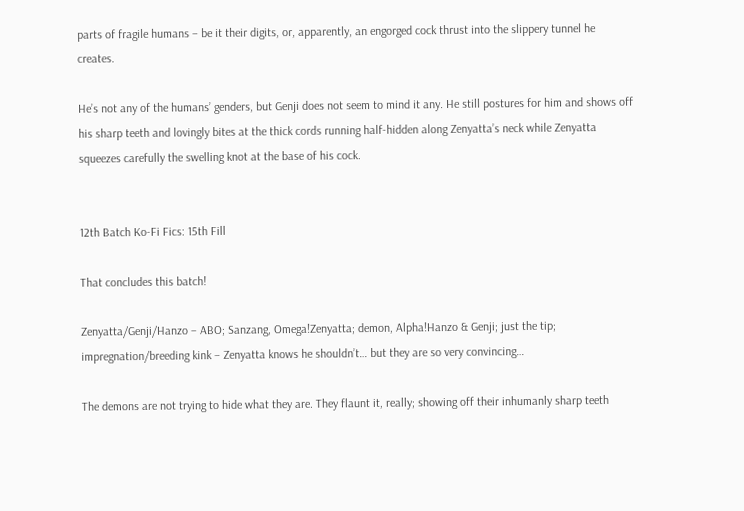parts of fragile humans – be it their digits, or, apparently, an engorged cock thrust into the slippery tunnel he creates.

He’s not any of the humans’ genders, but Genji does not seem to mind it any. He still postures for him and shows off his sharp teeth and lovingly bites at the thick cords running half-hidden along Zenyatta’s neck while Zenyatta squeezes carefully the swelling knot at the base of his cock.


12th Batch Ko-Fi Fics: 15th Fill

That concludes this batch!

Zenyatta/Genji/Hanzo – ABO; Sanzang, Omega!Zenyatta; demon, Alpha!Hanzo & Genji; just the tip; impregnation/breeding kink – Zenyatta knows he shouldn’t… but they are so very convincing…

The demons are not trying to hide what they are. They flaunt it, really; showing off their inhumanly sharp teeth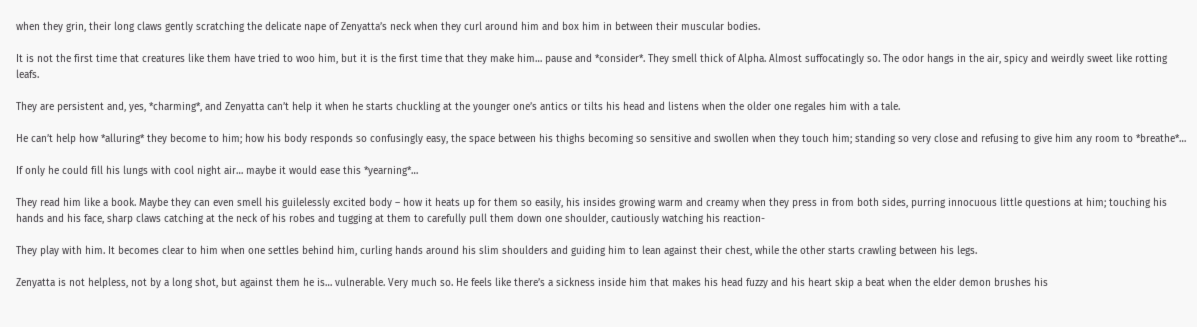when they grin, their long claws gently scratching the delicate nape of Zenyatta’s neck when they curl around him and box him in between their muscular bodies.

It is not the first time that creatures like them have tried to woo him, but it is the first time that they make him… pause and *consider*. They smell thick of Alpha. Almost suffocatingly so. The odor hangs in the air, spicy and weirdly sweet like rotting leafs.

They are persistent and, yes, *charming*, and Zenyatta can’t help it when he starts chuckling at the younger one’s antics or tilts his head and listens when the older one regales him with a tale.

He can’t help how *alluring* they become to him; how his body responds so confusingly easy, the space between his thighs becoming so sensitive and swollen when they touch him; standing so very close and refusing to give him any room to *breathe*…

If only he could fill his lungs with cool night air… maybe it would ease this *yearning*…

They read him like a book. Maybe they can even smell his guilelessly excited body – how it heats up for them so easily, his insides growing warm and creamy when they press in from both sides, purring innocuous little questions at him; touching his hands and his face, sharp claws catching at the neck of his robes and tugging at them to carefully pull them down one shoulder, cautiously watching his reaction-

They play with him. It becomes clear to him when one settles behind him, curling hands around his slim shoulders and guiding him to lean against their chest, while the other starts crawling between his legs.

Zenyatta is not helpless, not by a long shot, but against them he is… vulnerable. Very much so. He feels like there’s a sickness inside him that makes his head fuzzy and his heart skip a beat when the elder demon brushes his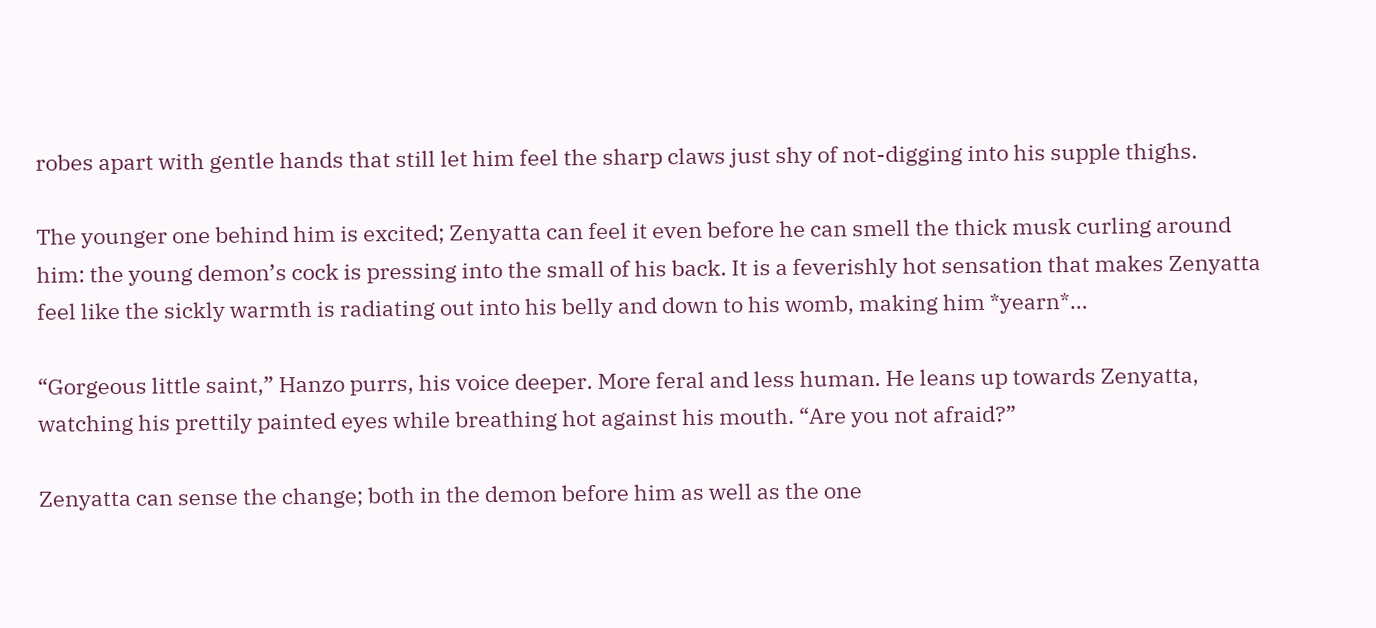robes apart with gentle hands that still let him feel the sharp claws just shy of not-digging into his supple thighs.

The younger one behind him is excited; Zenyatta can feel it even before he can smell the thick musk curling around him: the young demon’s cock is pressing into the small of his back. It is a feverishly hot sensation that makes Zenyatta feel like the sickly warmth is radiating out into his belly and down to his womb, making him *yearn*…

“Gorgeous little saint,” Hanzo purrs, his voice deeper. More feral and less human. He leans up towards Zenyatta, watching his prettily painted eyes while breathing hot against his mouth. “Are you not afraid?”

Zenyatta can sense the change; both in the demon before him as well as the one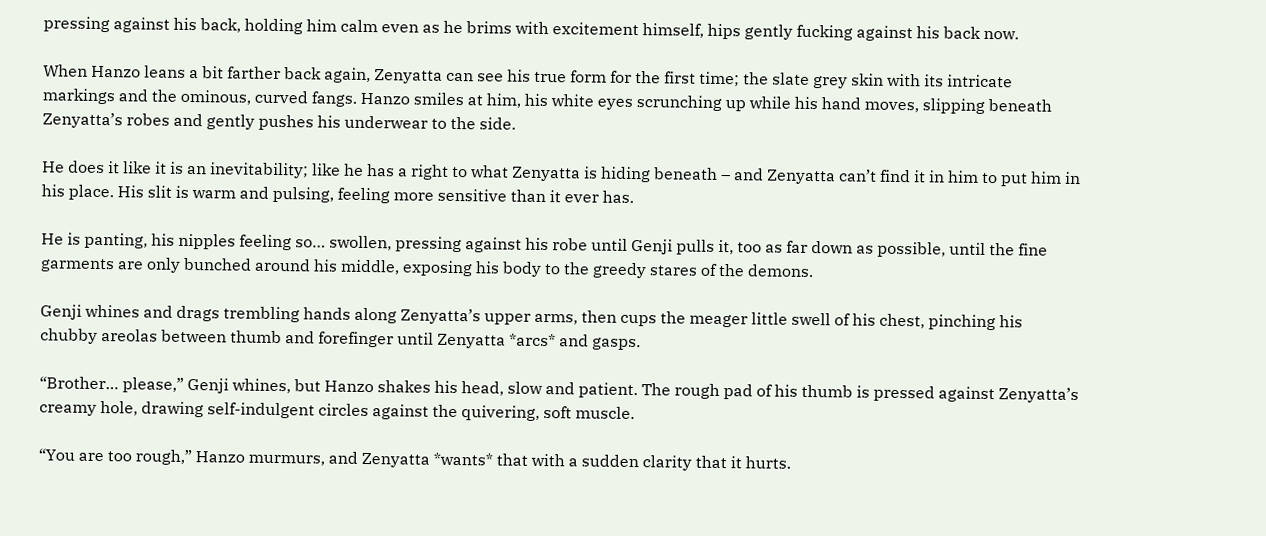pressing against his back, holding him calm even as he brims with excitement himself, hips gently fucking against his back now.

When Hanzo leans a bit farther back again, Zenyatta can see his true form for the first time; the slate grey skin with its intricate markings and the ominous, curved fangs. Hanzo smiles at him, his white eyes scrunching up while his hand moves, slipping beneath Zenyatta’s robes and gently pushes his underwear to the side.

He does it like it is an inevitability; like he has a right to what Zenyatta is hiding beneath – and Zenyatta can’t find it in him to put him in his place. His slit is warm and pulsing, feeling more sensitive than it ever has.

He is panting, his nipples feeling so… swollen, pressing against his robe until Genji pulls it, too as far down as possible, until the fine garments are only bunched around his middle, exposing his body to the greedy stares of the demons.

Genji whines and drags trembling hands along Zenyatta’s upper arms, then cups the meager little swell of his chest, pinching his chubby areolas between thumb and forefinger until Zenyatta *arcs* and gasps.

“Brother… please,” Genji whines, but Hanzo shakes his head, slow and patient. The rough pad of his thumb is pressed against Zenyatta’s creamy hole, drawing self-indulgent circles against the quivering, soft muscle.

“You are too rough,” Hanzo murmurs, and Zenyatta *wants* that with a sudden clarity that it hurts.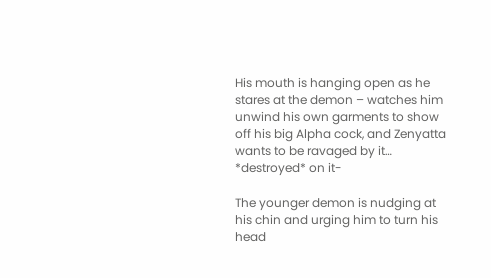His mouth is hanging open as he stares at the demon – watches him unwind his own garments to show off his big Alpha cock, and Zenyatta wants to be ravaged by it… *destroyed* on it-

The younger demon is nudging at his chin and urging him to turn his head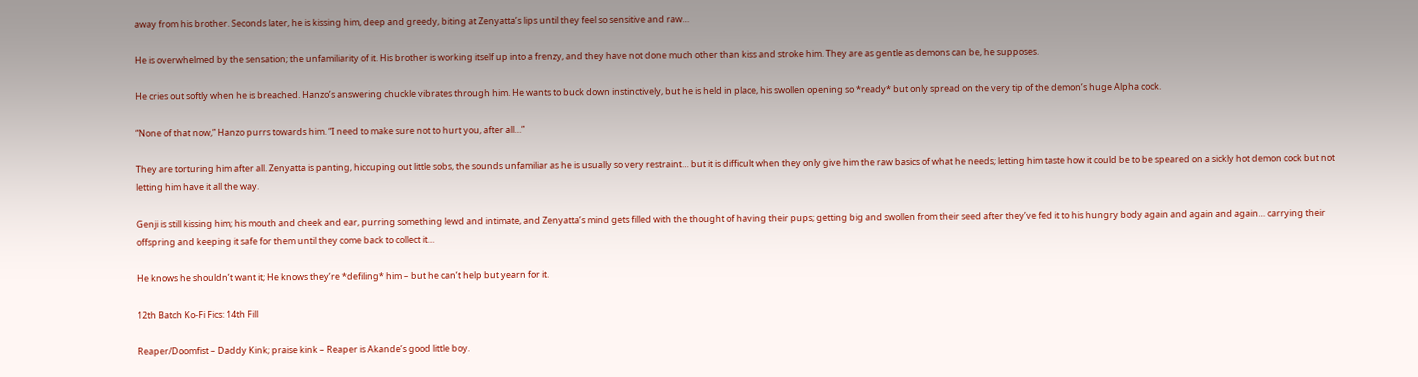away from his brother. Seconds later, he is kissing him, deep and greedy, biting at Zenyatta’s lips until they feel so sensitive and raw…

He is overwhelmed by the sensation; the unfamiliarity of it. His brother is working itself up into a frenzy, and they have not done much other than kiss and stroke him. They are as gentle as demons can be, he supposes.

He cries out softly when he is breached. Hanzo’s answering chuckle vibrates through him. He wants to buck down instinctively, but he is held in place, his swollen opening so *ready* but only spread on the very tip of the demon’s huge Alpha cock.

“None of that now,” Hanzo purrs towards him. “I need to make sure not to hurt you, after all…”

They are torturing him after all. Zenyatta is panting, hiccuping out little sobs, the sounds unfamiliar as he is usually so very restraint… but it is difficult when they only give him the raw basics of what he needs; letting him taste how it could be to be speared on a sickly hot demon cock but not letting him have it all the way.

Genji is still kissing him; his mouth and cheek and ear, purring something lewd and intimate, and Zenyatta’s mind gets filled with the thought of having their pups; getting big and swollen from their seed after they’ve fed it to his hungry body again and again and again… carrying their offspring and keeping it safe for them until they come back to collect it…

He knows he shouldn’t want it; He knows they’re *defiling* him – but he can’t help but yearn for it.

12th Batch Ko-Fi Fics: 14th Fill

Reaper/Doomfist – Daddy Kink; praise kink – Reaper is Akande’s good little boy.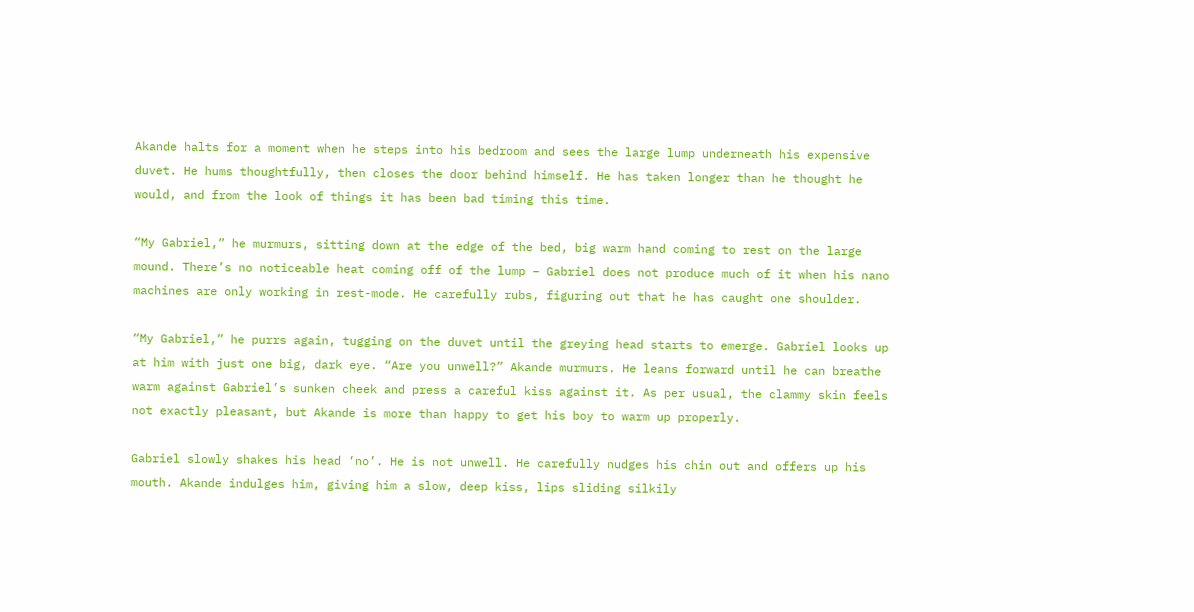Akande halts for a moment when he steps into his bedroom and sees the large lump underneath his expensive duvet. He hums thoughtfully, then closes the door behind himself. He has taken longer than he thought he would, and from the look of things it has been bad timing this time.

“My Gabriel,” he murmurs, sitting down at the edge of the bed, big warm hand coming to rest on the large mound. There’s no noticeable heat coming off of the lump – Gabriel does not produce much of it when his nano machines are only working in rest-mode. He carefully rubs, figuring out that he has caught one shoulder.

“My Gabriel,” he purrs again, tugging on the duvet until the greying head starts to emerge. Gabriel looks up at him with just one big, dark eye. “Are you unwell?” Akande murmurs. He leans forward until he can breathe warm against Gabriel’s sunken cheek and press a careful kiss against it. As per usual, the clammy skin feels not exactly pleasant, but Akande is more than happy to get his boy to warm up properly.

Gabriel slowly shakes his head ‘no’. He is not unwell. He carefully nudges his chin out and offers up his mouth. Akande indulges him, giving him a slow, deep kiss, lips sliding silkily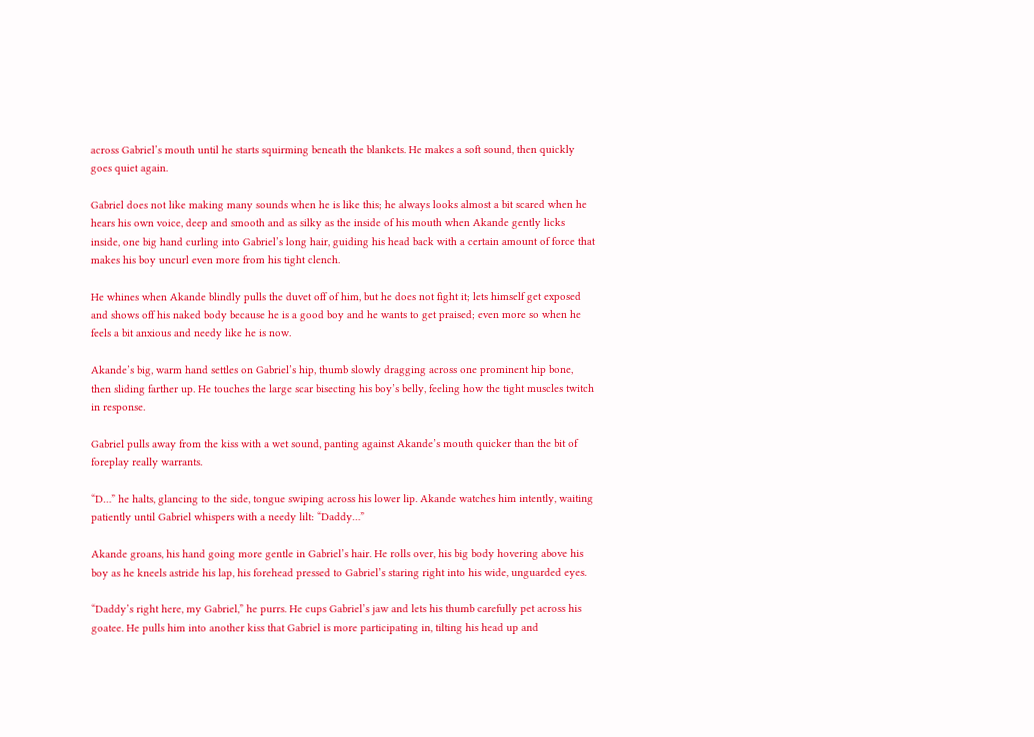across Gabriel’s mouth until he starts squirming beneath the blankets. He makes a soft sound, then quickly goes quiet again.

Gabriel does not like making many sounds when he is like this; he always looks almost a bit scared when he hears his own voice, deep and smooth and as silky as the inside of his mouth when Akande gently licks inside, one big hand curling into Gabriel’s long hair, guiding his head back with a certain amount of force that makes his boy uncurl even more from his tight clench.

He whines when Akande blindly pulls the duvet off of him, but he does not fight it; lets himself get exposed and shows off his naked body because he is a good boy and he wants to get praised; even more so when he feels a bit anxious and needy like he is now.

Akande’s big, warm hand settles on Gabriel’s hip, thumb slowly dragging across one prominent hip bone, then sliding farther up. He touches the large scar bisecting his boy’s belly, feeling how the tight muscles twitch in response.

Gabriel pulls away from the kiss with a wet sound, panting against Akande’s mouth quicker than the bit of foreplay really warrants.

“D…” he halts, glancing to the side, tongue swiping across his lower lip. Akande watches him intently, waiting patiently until Gabriel whispers with a needy lilt: “Daddy…”

Akande groans, his hand going more gentle in Gabriel’s hair. He rolls over, his big body hovering above his boy as he kneels astride his lap, his forehead pressed to Gabriel’s staring right into his wide, unguarded eyes.

“Daddy’s right here, my Gabriel,” he purrs. He cups Gabriel’s jaw and lets his thumb carefully pet across his goatee. He pulls him into another kiss that Gabriel is more participating in, tilting his head up and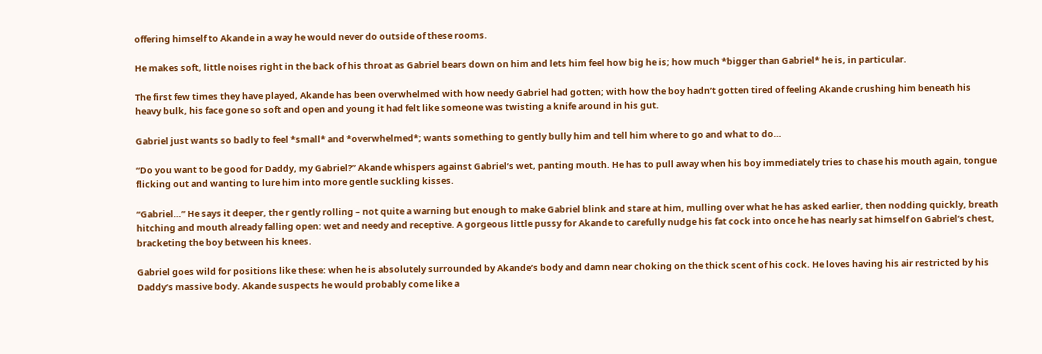offering himself to Akande in a way he would never do outside of these rooms.

He makes soft, little noises right in the back of his throat as Gabriel bears down on him and lets him feel how big he is; how much *bigger than Gabriel* he is, in particular.

The first few times they have played, Akande has been overwhelmed with how needy Gabriel had gotten; with how the boy hadn’t gotten tired of feeling Akande crushing him beneath his heavy bulk, his face gone so soft and open and young it had felt like someone was twisting a knife around in his gut.

Gabriel just wants so badly to feel *small* and *overwhelmed*; wants something to gently bully him and tell him where to go and what to do…

“Do you want to be good for Daddy, my Gabriel?” Akande whispers against Gabriel’s wet, panting mouth. He has to pull away when his boy immediately tries to chase his mouth again, tongue flicking out and wanting to lure him into more gentle suckling kisses.

“Gabriel…” He says it deeper, the r gently rolling – not quite a warning but enough to make Gabriel blink and stare at him, mulling over what he has asked earlier, then nodding quickly, breath hitching and mouth already falling open: wet and needy and receptive. A gorgeous little pussy for Akande to carefully nudge his fat cock into once he has nearly sat himself on Gabriel’s chest, bracketing the boy between his knees.

Gabriel goes wild for positions like these: when he is absolutely surrounded by Akande’s body and damn near choking on the thick scent of his cock. He loves having his air restricted by his Daddy’s massive body. Akande suspects he would probably come like a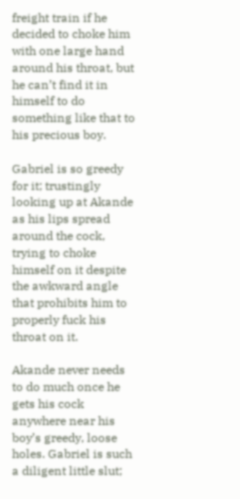freight train if he decided to choke him with one large hand around his throat, but he can’t find it in himself to do something like that to his precious boy.

Gabriel is so greedy for it; trustingly looking up at Akande as his lips spread around the cock, trying to choke himself on it despite the awkward angle that prohibits him to properly fuck his throat on it.

Akande never needs to do much once he gets his cock anywhere near his boy’s greedy, loose holes. Gabriel is such a diligent little slut;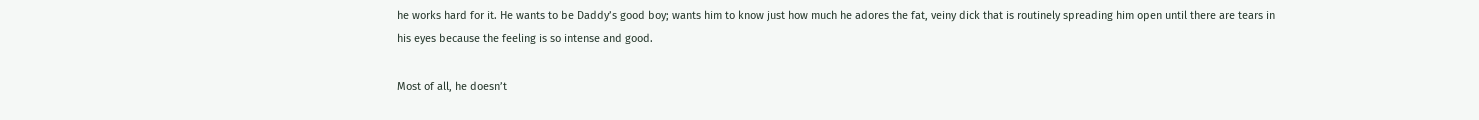he works hard for it. He wants to be Daddy’s good boy; wants him to know just how much he adores the fat, veiny dick that is routinely spreading him open until there are tears in his eyes because the feeling is so intense and good.

Most of all, he doesn’t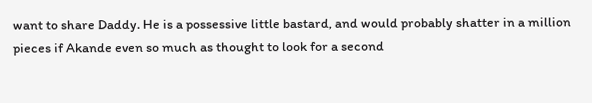want to share Daddy. He is a possessive little bastard, and would probably shatter in a million pieces if Akande even so much as thought to look for a second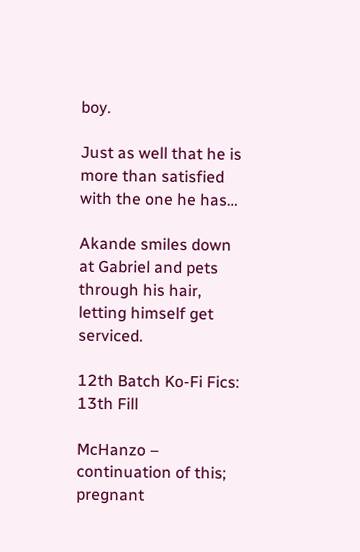boy.

Just as well that he is more than satisfied with the one he has…

Akande smiles down at Gabriel and pets through his hair, letting himself get serviced.

12th Batch Ko-Fi Fics: 13th Fill

McHanzo – continuation of this; pregnant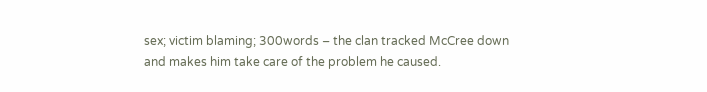sex; victim blaming; 300words – the clan tracked McCree down and makes him take care of the problem he caused.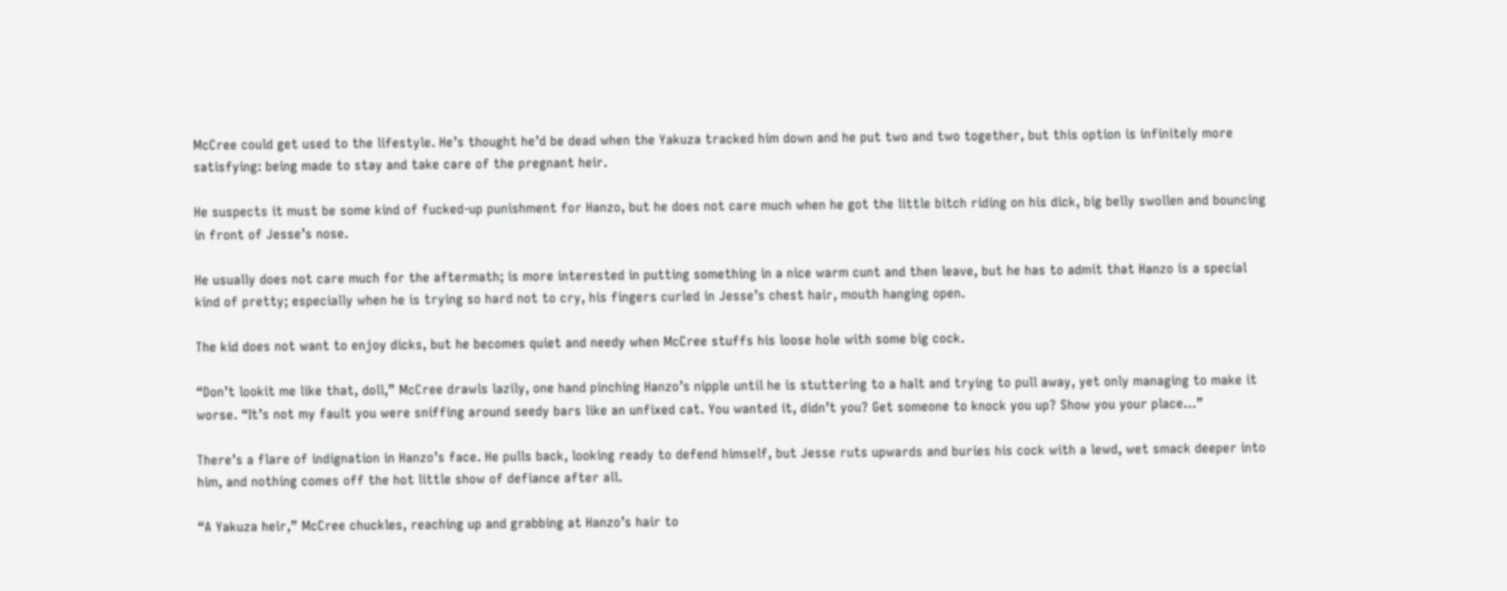McCree could get used to the lifestyle. He’s thought he’d be dead when the Yakuza tracked him down and he put two and two together, but this option is infinitely more satisfying: being made to stay and take care of the pregnant heir.

He suspects it must be some kind of fucked-up punishment for Hanzo, but he does not care much when he got the little bitch riding on his dick, big belly swollen and bouncing in front of Jesse’s nose.

He usually does not care much for the aftermath; is more interested in putting something in a nice warm cunt and then leave, but he has to admit that Hanzo is a special kind of pretty; especially when he is trying so hard not to cry, his fingers curled in Jesse’s chest hair, mouth hanging open.

The kid does not want to enjoy dicks, but he becomes quiet and needy when McCree stuffs his loose hole with some big cock.

“Don’t lookit me like that, doll,” McCree drawls lazily, one hand pinching Hanzo’s nipple until he is stuttering to a halt and trying to pull away, yet only managing to make it worse. “It’s not my fault you were sniffing around seedy bars like an unfixed cat. You wanted it, didn’t you? Get someone to knock you up? Show you your place…”

There’s a flare of indignation in Hanzo’s face. He pulls back, looking ready to defend himself, but Jesse ruts upwards and buries his cock with a lewd, wet smack deeper into him, and nothing comes off the hot little show of defiance after all.

“A Yakuza heir,” McCree chuckles, reaching up and grabbing at Hanzo’s hair to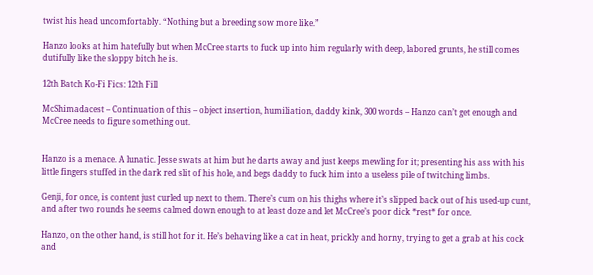twist his head uncomfortably. “Nothing but a breeding sow more like.”

Hanzo looks at him hatefully but when McCree starts to fuck up into him regularly with deep, labored grunts, he still comes dutifully like the sloppy bitch he is.

12th Batch Ko-Fi Fics: 12th Fill

McShimadacest – Continuation of this – object insertion, humiliation, daddy kink, 300 words – Hanzo can’t get enough and McCree needs to figure something out.


Hanzo is a menace. A lunatic. Jesse swats at him but he darts away and just keeps mewling for it; presenting his ass with his little fingers stuffed in the dark red slit of his hole, and begs daddy to fuck him into a useless pile of twitching limbs.

Genji, for once, is content just curled up next to them. There’s cum on his thighs where it’s slipped back out of his used-up cunt, and after two rounds he seems calmed down enough to at least doze and let McCree’s poor dick *rest* for once.

Hanzo, on the other hand, is still hot for it. He’s behaving like a cat in heat, prickly and horny, trying to get a grab at his cock and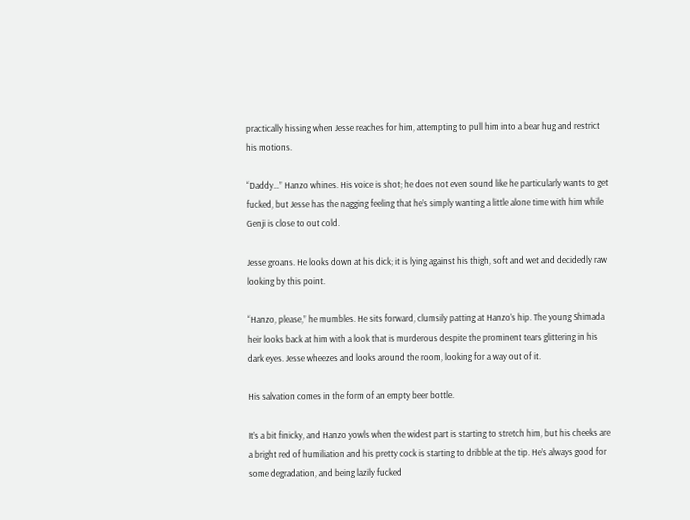practically hissing when Jesse reaches for him, attempting to pull him into a bear hug and restrict his motions.

“Daddy…” Hanzo whines. His voice is shot; he does not even sound like he particularly wants to get fucked, but Jesse has the nagging feeling that he’s simply wanting a little alone time with him while Genji is close to out cold.

Jesse groans. He looks down at his dick; it is lying against his thigh, soft and wet and decidedly raw looking by this point.

“Hanzo, please,” he mumbles. He sits forward, clumsily patting at Hanzo’s hip. The young Shimada heir looks back at him with a look that is murderous despite the prominent tears glittering in his dark eyes. Jesse wheezes and looks around the room, looking for a way out of it.

His salvation comes in the form of an empty beer bottle.

It’s a bit finicky, and Hanzo yowls when the widest part is starting to stretch him, but his cheeks are a bright red of humiliation and his pretty cock is starting to dribble at the tip. He’s always good for some degradation, and being lazily fucked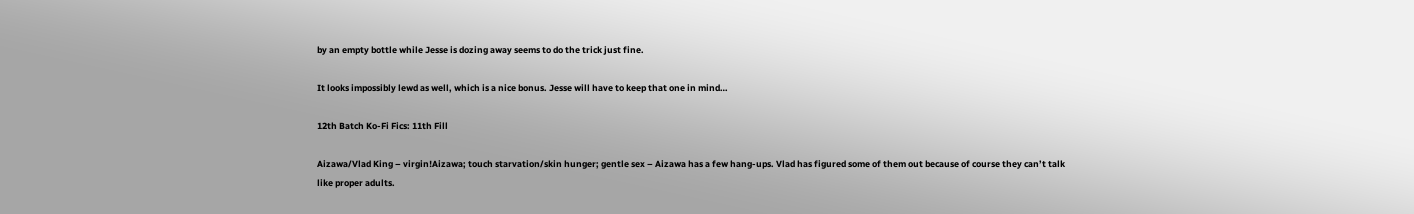by an empty bottle while Jesse is dozing away seems to do the trick just fine.

It looks impossibly lewd as well, which is a nice bonus. Jesse will have to keep that one in mind…

12th Batch Ko-Fi Fics: 11th Fill

Aizawa/Vlad King – virgin!Aizawa; touch starvation/skin hunger; gentle sex – Aizawa has a few hang-ups. Vlad has figured some of them out because of course they can’t talk like proper adults.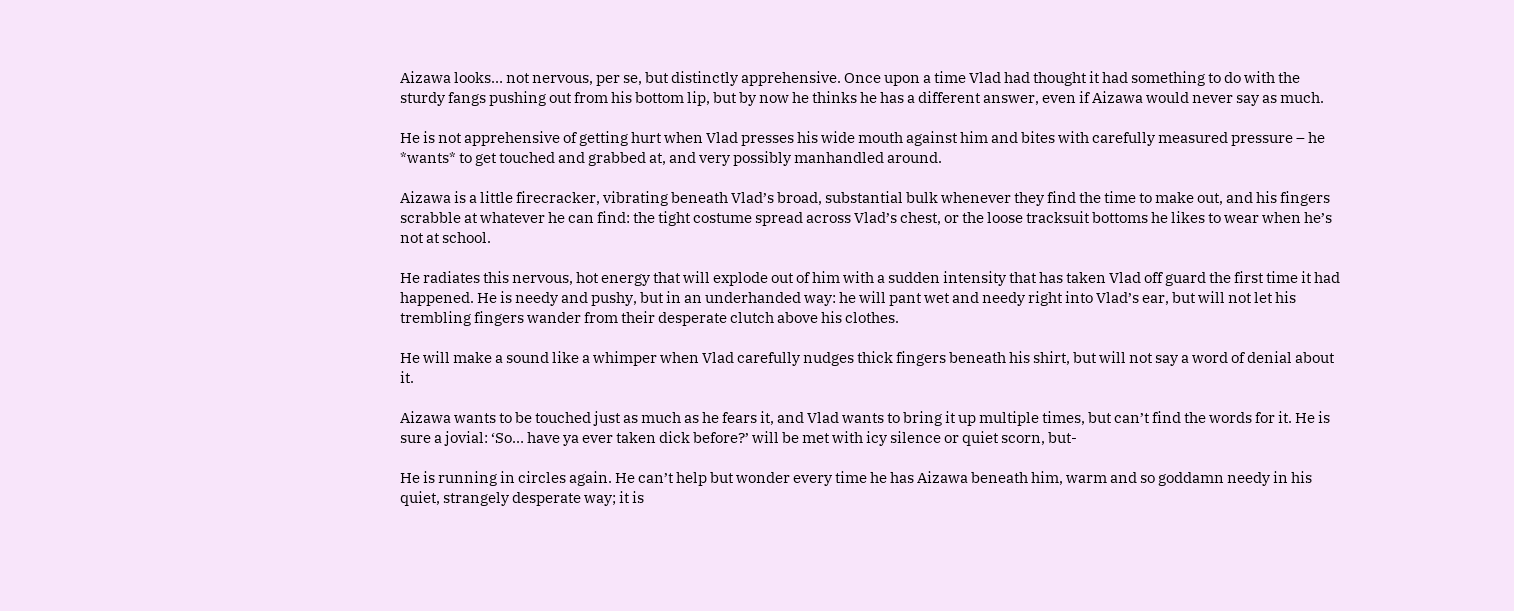Aizawa looks… not nervous, per se, but distinctly apprehensive. Once upon a time Vlad had thought it had something to do with the sturdy fangs pushing out from his bottom lip, but by now he thinks he has a different answer, even if Aizawa would never say as much.

He is not apprehensive of getting hurt when Vlad presses his wide mouth against him and bites with carefully measured pressure – he *wants* to get touched and grabbed at, and very possibly manhandled around.

Aizawa is a little firecracker, vibrating beneath Vlad’s broad, substantial bulk whenever they find the time to make out, and his fingers scrabble at whatever he can find: the tight costume spread across Vlad’s chest, or the loose tracksuit bottoms he likes to wear when he’s not at school.

He radiates this nervous, hot energy that will explode out of him with a sudden intensity that has taken Vlad off guard the first time it had happened. He is needy and pushy, but in an underhanded way: he will pant wet and needy right into Vlad’s ear, but will not let his trembling fingers wander from their desperate clutch above his clothes.

He will make a sound like a whimper when Vlad carefully nudges thick fingers beneath his shirt, but will not say a word of denial about it.

Aizawa wants to be touched just as much as he fears it, and Vlad wants to bring it up multiple times, but can’t find the words for it. He is sure a jovial: ‘So… have ya ever taken dick before?’ will be met with icy silence or quiet scorn, but-

He is running in circles again. He can’t help but wonder every time he has Aizawa beneath him, warm and so goddamn needy in his quiet, strangely desperate way; it is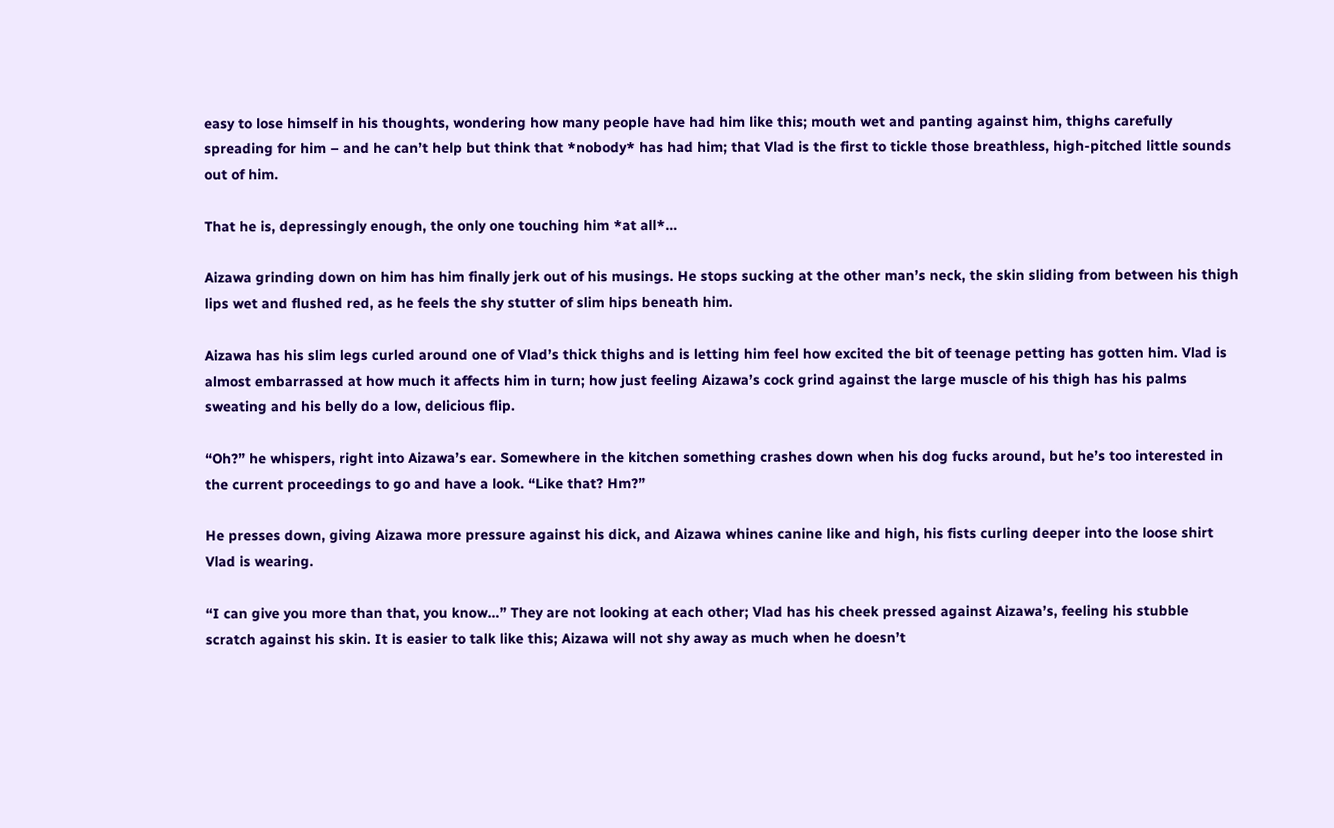easy to lose himself in his thoughts, wondering how many people have had him like this; mouth wet and panting against him, thighs carefully spreading for him – and he can’t help but think that *nobody* has had him; that Vlad is the first to tickle those breathless, high-pitched little sounds out of him.

That he is, depressingly enough, the only one touching him *at all*…

Aizawa grinding down on him has him finally jerk out of his musings. He stops sucking at the other man’s neck, the skin sliding from between his thigh lips wet and flushed red, as he feels the shy stutter of slim hips beneath him.

Aizawa has his slim legs curled around one of Vlad’s thick thighs and is letting him feel how excited the bit of teenage petting has gotten him. Vlad is almost embarrassed at how much it affects him in turn; how just feeling Aizawa’s cock grind against the large muscle of his thigh has his palms sweating and his belly do a low, delicious flip.

“Oh?” he whispers, right into Aizawa’s ear. Somewhere in the kitchen something crashes down when his dog fucks around, but he’s too interested in the current proceedings to go and have a look. “Like that? Hm?”

He presses down, giving Aizawa more pressure against his dick, and Aizawa whines canine like and high, his fists curling deeper into the loose shirt Vlad is wearing.

“I can give you more than that, you know…” They are not looking at each other; Vlad has his cheek pressed against Aizawa’s, feeling his stubble scratch against his skin. It is easier to talk like this; Aizawa will not shy away as much when he doesn’t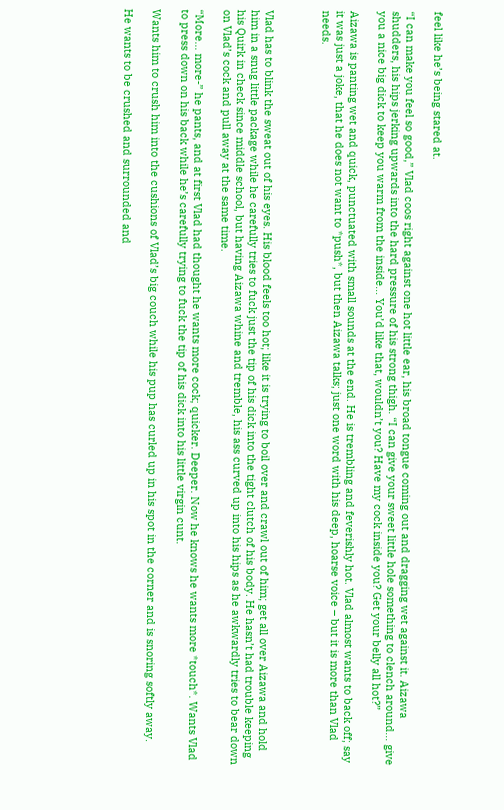feel like he’s being stared at.

“I can make you feel so good,” Vlad coos right against one hot little ear, his broad tongue coming out and dragging wet against it. Aizawa shudders, his hips jerking upwards into the hard pressure of his strong thigh. “I can give your sweet little hole something to clench around… give you a nice big dick to keep you warm from the inside… You’d like that, wouldn’t you? Have my cock inside you? Get your belly all hot?”

Aizawa is panting wet and quick, punctuated with small sounds at the end. He is trembling and feverishly hot. Vlad almost wants to back off; say it was just a joke, that he does not want to *push*, but then Aizawa talks; just one word with his deep, hoarse voice – but it is more than Vlad needs.



Vlad has to blink the sweat out of his eyes. His blood feels too hot; like it is trying to boil over and crawl out of him; get all over Aizawa and hold him in a snug little package while he carefully tries to fuck just the tip of his dick into the tight clutch of his body. He hasn’t had trouble keeping his Quirk in check since middle school, but having Aizawa whine and tremble, his ass curved up into his hips as he awkwardly tries to bear down on Vlad’s cock and pull away at the same time.

“More… more-” he pants, and at first Vlad had thought he wants more cock; quicker. Deeper. Now he knows he wants more *touch*. Wants Vlad to press down on his back while he’s carefully trying to fuck the tip of his dick into his little virgin cunt.

Wants him to crush him into the cushions of Vlad’s big couch while his pup has curled up in his spot in the corner and is snoring softly away.

He wants to be crushed and surrounded and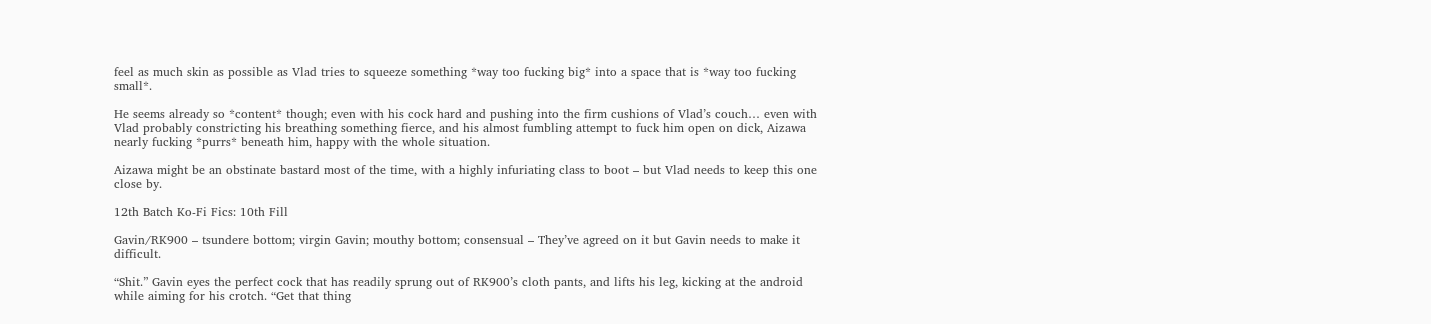feel as much skin as possible as Vlad tries to squeeze something *way too fucking big* into a space that is *way too fucking small*.

He seems already so *content* though; even with his cock hard and pushing into the firm cushions of Vlad’s couch… even with Vlad probably constricting his breathing something fierce, and his almost fumbling attempt to fuck him open on dick, Aizawa nearly fucking *purrs* beneath him, happy with the whole situation.

Aizawa might be an obstinate bastard most of the time, with a highly infuriating class to boot – but Vlad needs to keep this one close by.

12th Batch Ko-Fi Fics: 10th Fill

Gavin/RK900 – tsundere bottom; virgin Gavin; mouthy bottom; consensual – They’ve agreed on it but Gavin needs to make it difficult.

“Shit.” Gavin eyes the perfect cock that has readily sprung out of RK900’s cloth pants, and lifts his leg, kicking at the android while aiming for his crotch. “Get that thing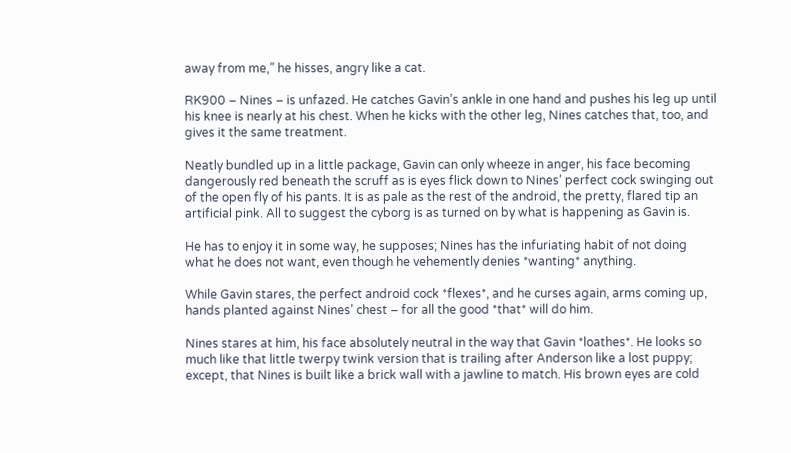away from me,” he hisses, angry like a cat.

RK900 – Nines – is unfazed. He catches Gavin’s ankle in one hand and pushes his leg up until his knee is nearly at his chest. When he kicks with the other leg, Nines catches that, too, and gives it the same treatment.

Neatly bundled up in a little package, Gavin can only wheeze in anger, his face becoming dangerously red beneath the scruff as is eyes flick down to Nines’ perfect cock swinging out of the open fly of his pants. It is as pale as the rest of the android, the pretty, flared tip an artificial pink. All to suggest the cyborg is as turned on by what is happening as Gavin is.

He has to enjoy it in some way, he supposes; Nines has the infuriating habit of not doing what he does not want, even though he vehemently denies *wanting* anything.

While Gavin stares, the perfect android cock *flexes*, and he curses again, arms coming up, hands planted against Nines’ chest – for all the good *that* will do him.

Nines stares at him, his face absolutely neutral in the way that Gavin *loathes*. He looks so much like that little twerpy twink version that is trailing after Anderson like a lost puppy; except, that Nines is built like a brick wall with a jawline to match. His brown eyes are cold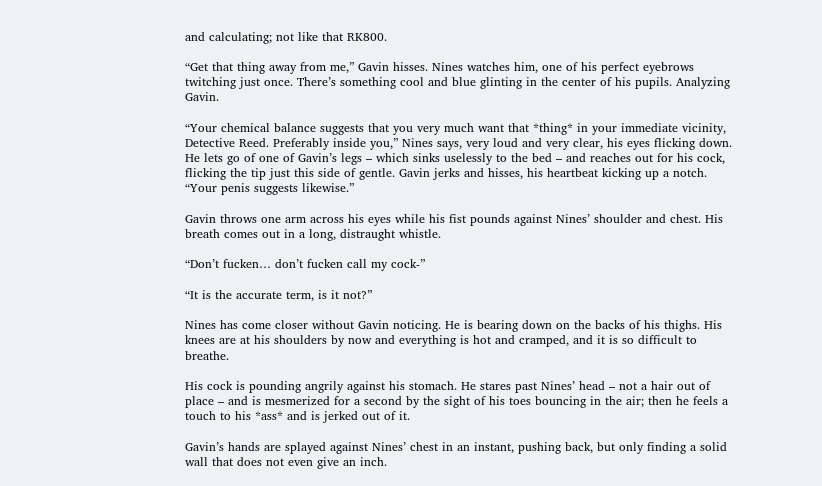and calculating; not like that RK800.

“Get that thing away from me,” Gavin hisses. Nines watches him, one of his perfect eyebrows twitching just once. There’s something cool and blue glinting in the center of his pupils. Analyzing Gavin.

“Your chemical balance suggests that you very much want that *thing* in your immediate vicinity, Detective Reed. Preferably inside you,” Nines says, very loud and very clear, his eyes flicking down. He lets go of one of Gavin’s legs – which sinks uselessly to the bed – and reaches out for his cock, flicking the tip just this side of gentle. Gavin jerks and hisses, his heartbeat kicking up a notch. “Your penis suggests likewise.”

Gavin throws one arm across his eyes while his fist pounds against Nines’ shoulder and chest. His breath comes out in a long, distraught whistle.

“Don’t fucken… don’t fucken call my cock-”

“It is the accurate term, is it not?”

Nines has come closer without Gavin noticing. He is bearing down on the backs of his thighs. His knees are at his shoulders by now and everything is hot and cramped, and it is so difficult to breathe.

His cock is pounding angrily against his stomach. He stares past Nines’ head – not a hair out of place – and is mesmerized for a second by the sight of his toes bouncing in the air; then he feels a touch to his *ass* and is jerked out of it.

Gavin’s hands are splayed against Nines’ chest in an instant, pushing back, but only finding a solid wall that does not even give an inch.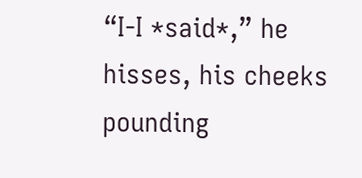“I-I *said*,” he hisses, his cheeks pounding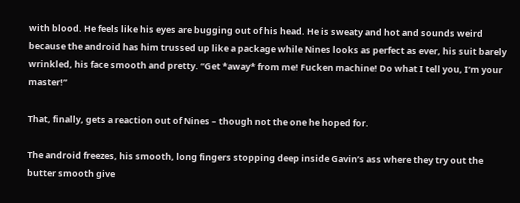with blood. He feels like his eyes are bugging out of his head. He is sweaty and hot and sounds weird because the android has him trussed up like a package while Nines looks as perfect as ever, his suit barely wrinkled, his face smooth and pretty. “Get *away* from me! Fucken machine! Do what I tell you, I’m your master!”

That, finally, gets a reaction out of Nines – though not the one he hoped for.

The android freezes, his smooth, long fingers stopping deep inside Gavin’s ass where they try out the butter smooth give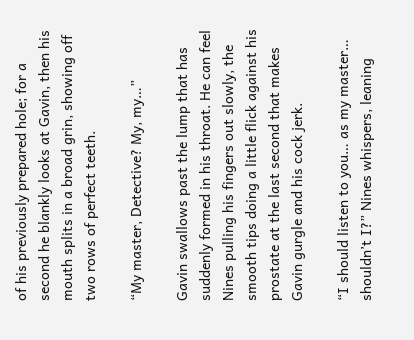of his previously prepared hole; for a second he blankly looks at Gavin, then his mouth splits in a broad grin, showing off two rows of perfect teeth.

“My master, Detective? My, my…”

Gavin swallows past the lump that has suddenly formed in his throat. He can feel Nines pulling his fingers out slowly, the smooth tips doing a little flick against his prostate at the last second that makes Gavin gurgle and his cock jerk.

“I should listen to you… as my master… shouldn’t I?” Nines whispers, leaning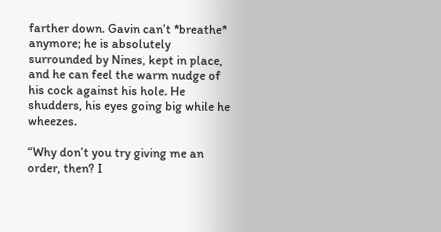farther down. Gavin can’t *breathe* anymore; he is absolutely surrounded by Nines, kept in place, and he can feel the warm nudge of his cock against his hole. He shudders, his eyes going big while he wheezes.

“Why don’t you try giving me an order, then? I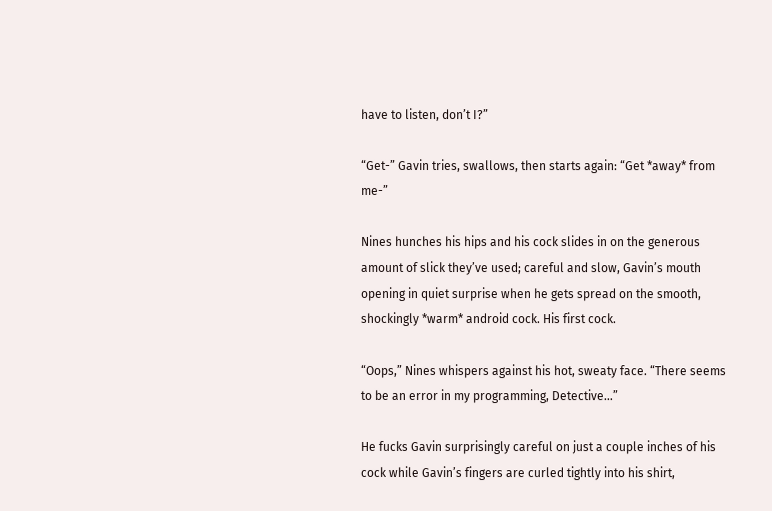have to listen, don’t I?”

“Get-” Gavin tries, swallows, then starts again: “Get *away* from me-”

Nines hunches his hips and his cock slides in on the generous amount of slick they’ve used; careful and slow, Gavin’s mouth opening in quiet surprise when he gets spread on the smooth, shockingly *warm* android cock. His first cock.

“Oops,” Nines whispers against his hot, sweaty face. “There seems to be an error in my programming, Detective…”

He fucks Gavin surprisingly careful on just a couple inches of his cock while Gavin’s fingers are curled tightly into his shirt,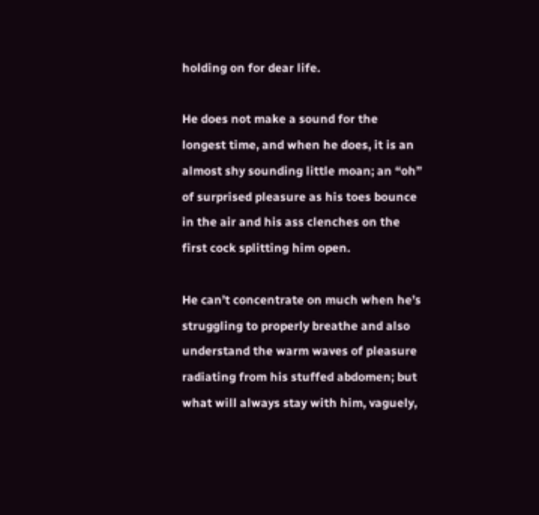holding on for dear life.

He does not make a sound for the longest time, and when he does, it is an almost shy sounding little moan; an “oh” of surprised pleasure as his toes bounce in the air and his ass clenches on the first cock splitting him open.

He can’t concentrate on much when he’s struggling to properly breathe and also understand the warm waves of pleasure radiating from his stuffed abdomen; but what will always stay with him, vaguely,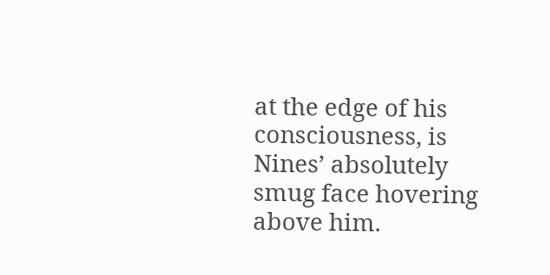at the edge of his consciousness, is Nines’ absolutely smug face hovering above him.